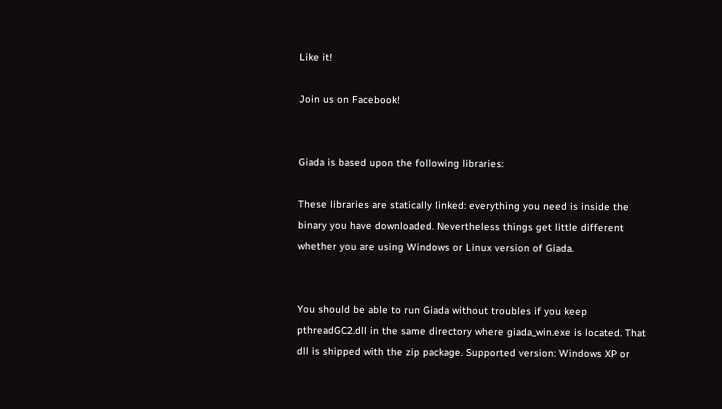Like it!

Join us on Facebook!


Giada is based upon the following libraries:

These libraries are statically linked: everything you need is inside the binary you have downloaded. Nevertheless things get little different whether you are using Windows or Linux version of Giada.


You should be able to run Giada without troubles if you keep pthreadGC2.dll in the same directory where giada_win.exe is located. That dll is shipped with the zip package. Supported version: Windows XP or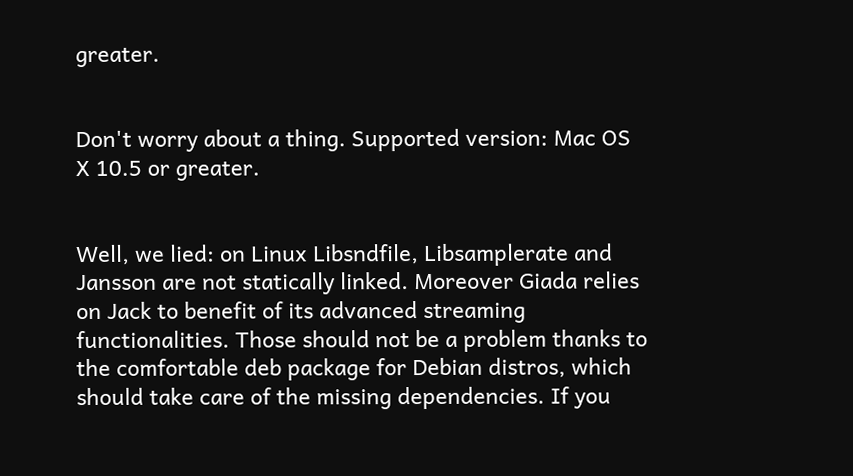greater.


Don't worry about a thing. Supported version: Mac OS X 10.5 or greater.


Well, we lied: on Linux Libsndfile, Libsamplerate and Jansson are not statically linked. Moreover Giada relies on Jack to benefit of its advanced streaming functionalities. Those should not be a problem thanks to the comfortable deb package for Debian distros, which should take care of the missing dependencies. If you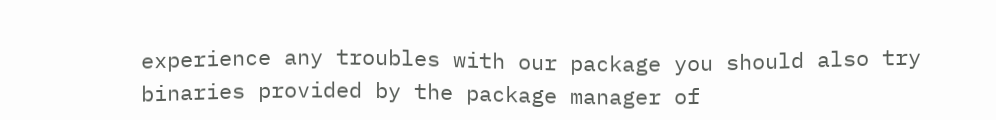experience any troubles with our package you should also try binaries provided by the package manager of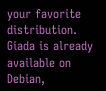your favorite distribution. Giada is already available on Debian,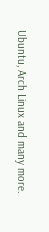Ubuntu, Arch Linux and many more.